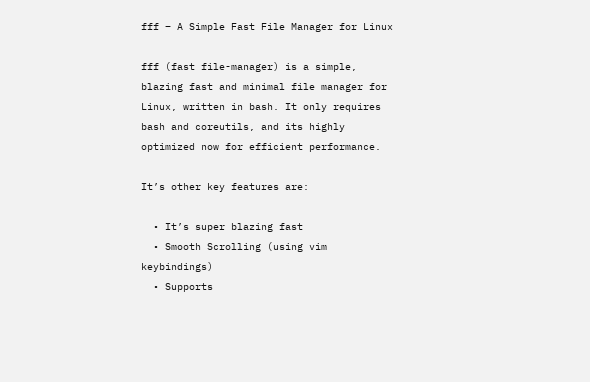fff – A Simple Fast File Manager for Linux

fff (fast file-manager) is a simple, blazing fast and minimal file manager for Linux, written in bash. It only requires bash and coreutils, and its highly optimized now for efficient performance.

It’s other key features are:

  • It’s super blazing fast
  • Smooth Scrolling (using vim keybindings)
  • Supports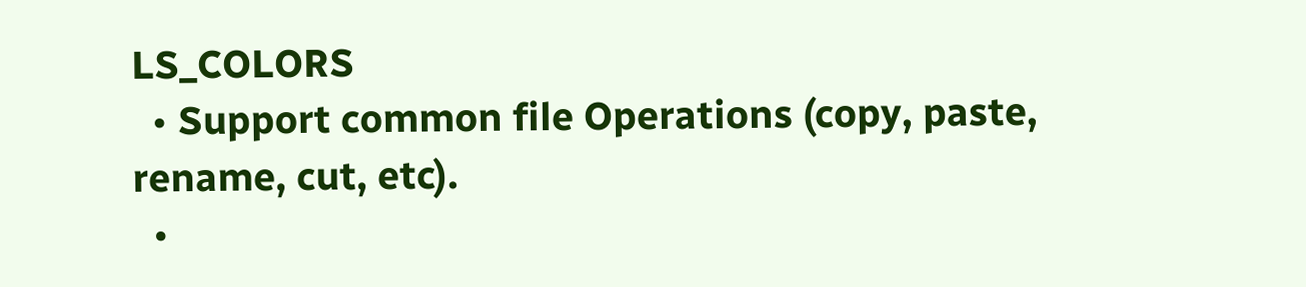LS_COLORS
  • Support common file Operations (copy, paste, rename, cut, etc).
  •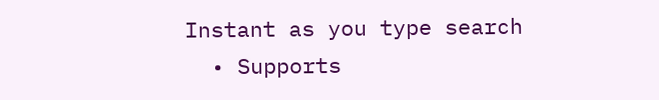Instant as you type search
  • Supports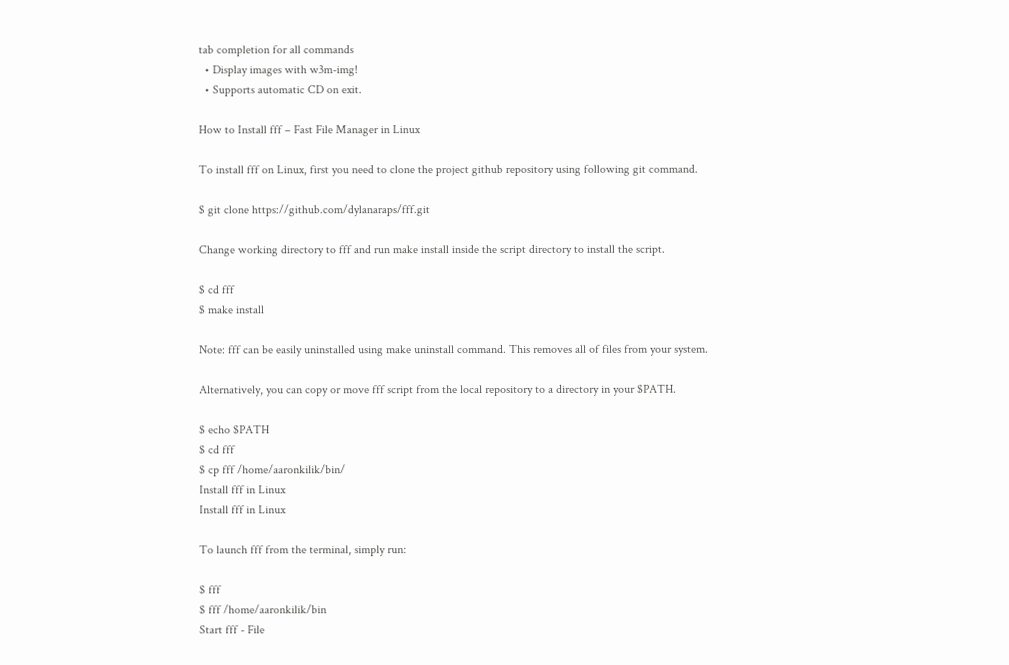tab completion for all commands
  • Display images with w3m-img!
  • Supports automatic CD on exit.

How to Install fff – Fast File Manager in Linux

To install fff on Linux, first you need to clone the project github repository using following git command.

$ git clone https://github.com/dylanaraps/fff.git

Change working directory to fff and run make install inside the script directory to install the script.

$ cd fff
$ make install

Note: fff can be easily uninstalled using make uninstall command. This removes all of files from your system.

Alternatively, you can copy or move fff script from the local repository to a directory in your $PATH.

$ echo $PATH
$ cd fff
$ cp fff /home/aaronkilik/bin/
Install fff in Linux
Install fff in Linux

To launch fff from the terminal, simply run:

$ fff
$ fff /home/aaronkilik/bin
Start fff - File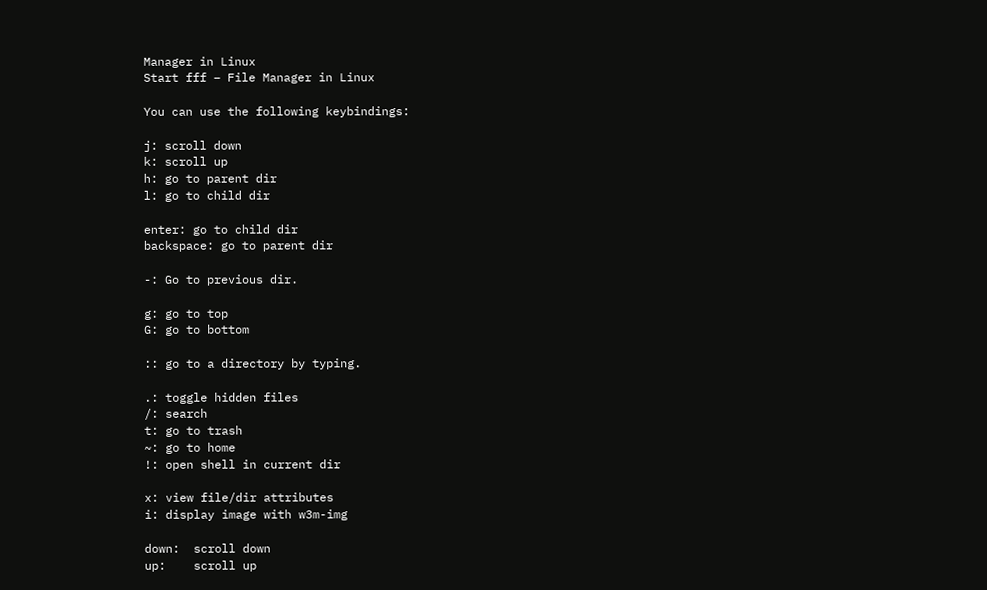Manager in Linux
Start fff – File Manager in Linux

You can use the following keybindings:

j: scroll down
k: scroll up
h: go to parent dir
l: go to child dir

enter: go to child dir
backspace: go to parent dir

-: Go to previous dir.

g: go to top
G: go to bottom

:: go to a directory by typing.

.: toggle hidden files
/: search
t: go to trash
~: go to home
!: open shell in current dir

x: view file/dir attributes
i: display image with w3m-img

down:  scroll down
up:    scroll up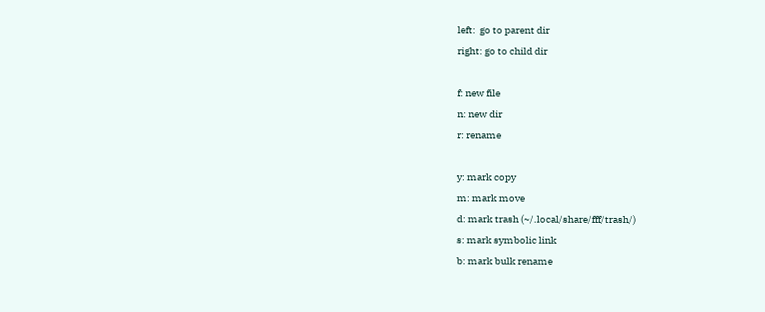left:  go to parent dir
right: go to child dir

f: new file
n: new dir
r: rename

y: mark copy
m: mark move
d: mark trash (~/.local/share/fff/trash/)
s: mark symbolic link
b: mark bulk rename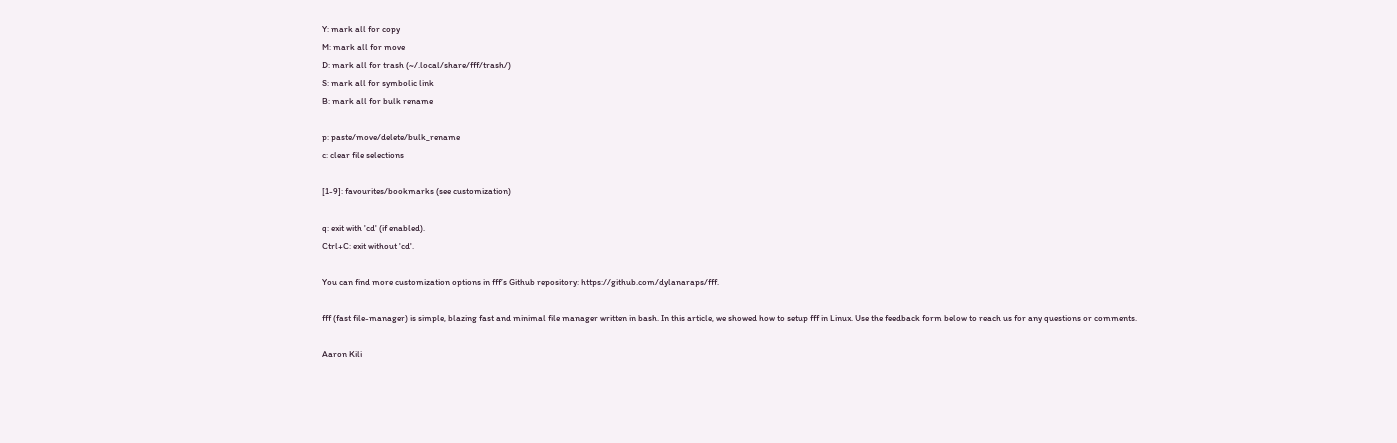Y: mark all for copy
M: mark all for move
D: mark all for trash (~/.local/share/fff/trash/)
S: mark all for symbolic link
B: mark all for bulk rename

p: paste/move/delete/bulk_rename
c: clear file selections

[1-9]: favourites/bookmarks (see customization)

q: exit with 'cd' (if enabled).
Ctrl+C: exit without 'cd'.

You can find more customization options in fff’s Github repository: https://github.com/dylanaraps/fff.

fff (fast file-manager) is simple, blazing fast and minimal file manager written in bash. In this article, we showed how to setup fff in Linux. Use the feedback form below to reach us for any questions or comments.

Aaron Kili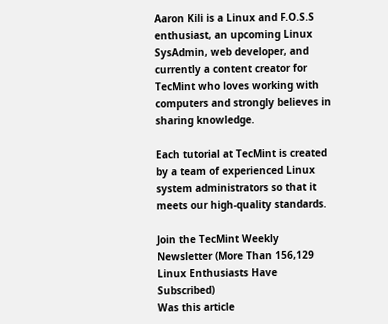Aaron Kili is a Linux and F.O.S.S enthusiast, an upcoming Linux SysAdmin, web developer, and currently a content creator for TecMint who loves working with computers and strongly believes in sharing knowledge.

Each tutorial at TecMint is created by a team of experienced Linux system administrators so that it meets our high-quality standards.

Join the TecMint Weekly Newsletter (More Than 156,129 Linux Enthusiasts Have Subscribed)
Was this article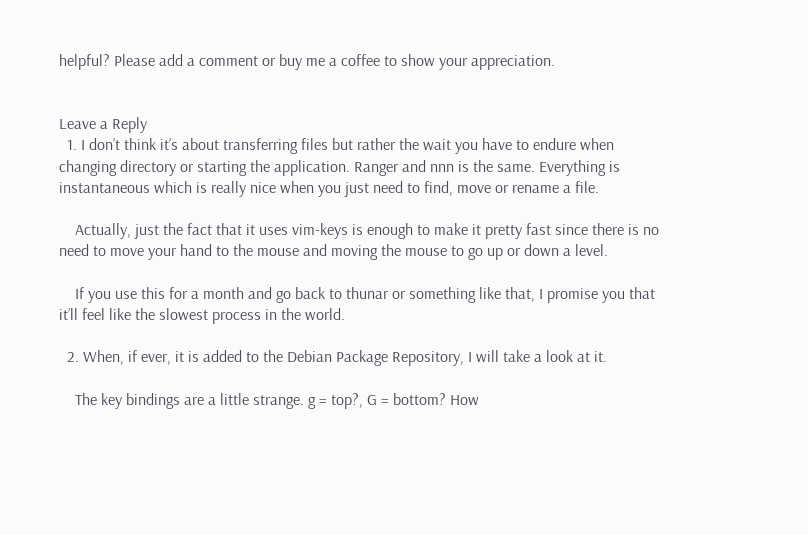helpful? Please add a comment or buy me a coffee to show your appreciation.


Leave a Reply
  1. I don’t think it’s about transferring files but rather the wait you have to endure when changing directory or starting the application. Ranger and nnn is the same. Everything is instantaneous which is really nice when you just need to find, move or rename a file.

    Actually, just the fact that it uses vim-keys is enough to make it pretty fast since there is no need to move your hand to the mouse and moving the mouse to go up or down a level.

    If you use this for a month and go back to thunar or something like that, I promise you that it’ll feel like the slowest process in the world.

  2. When, if ever, it is added to the Debian Package Repository, I will take a look at it.

    The key bindings are a little strange. g = top?, G = bottom? How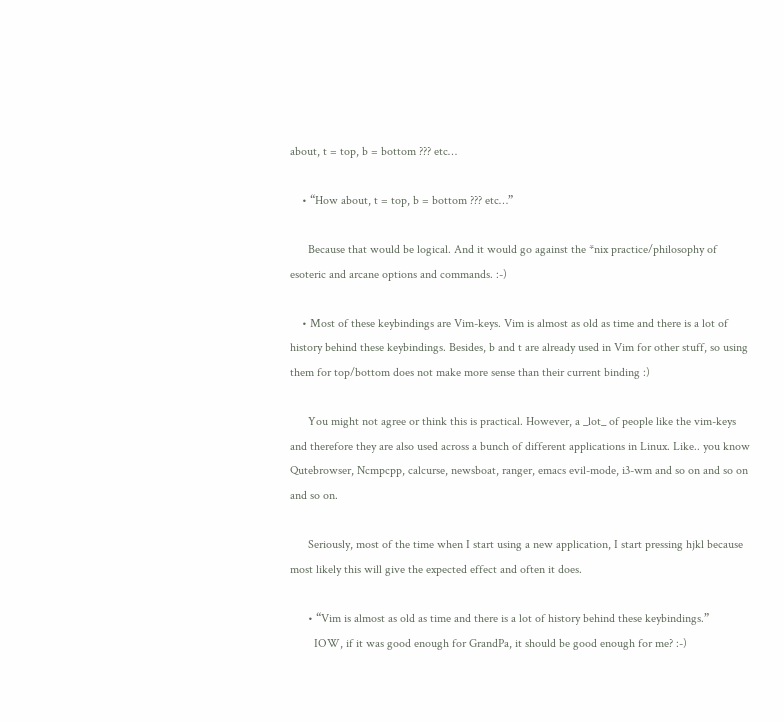about, t = top, b = bottom ??? etc…

    • “How about, t = top, b = bottom ??? etc…”

      Because that would be logical. And it would go against the *nix practice/philosophy of esoteric and arcane options and commands. :-)

    • Most of these keybindings are Vim-keys. Vim is almost as old as time and there is a lot of history behind these keybindings. Besides, b and t are already used in Vim for other stuff, so using them for top/bottom does not make more sense than their current binding :)

      You might not agree or think this is practical. However, a _lot_ of people like the vim-keys and therefore they are also used across a bunch of different applications in Linux. Like.. you know Qutebrowser, Ncmpcpp, calcurse, newsboat, ranger, emacs evil-mode, i3-wm and so on and so on and so on.

      Seriously, most of the time when I start using a new application, I start pressing hjkl because most likely this will give the expected effect and often it does.

      • “Vim is almost as old as time and there is a lot of history behind these keybindings.”
        IOW, if it was good enough for GrandPa, it should be good enough for me? :-)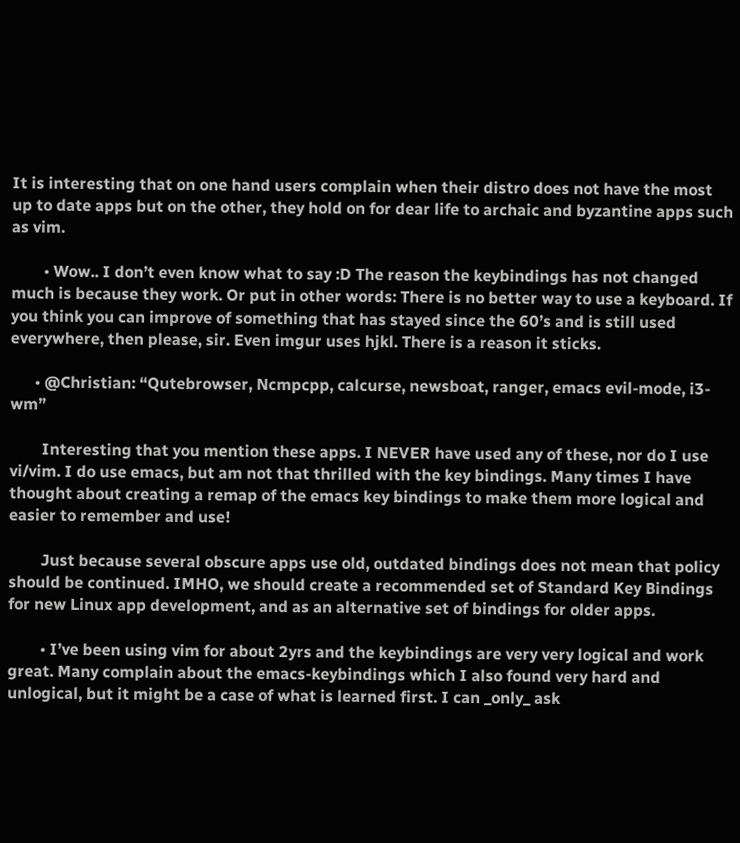It is interesting that on one hand users complain when their distro does not have the most up to date apps but on the other, they hold on for dear life to archaic and byzantine apps such as vim.

        • Wow.. I don’t even know what to say :D The reason the keybindings has not changed much is because they work. Or put in other words: There is no better way to use a keyboard. If you think you can improve of something that has stayed since the 60’s and is still used everywhere, then please, sir. Even imgur uses hjkl. There is a reason it sticks.

      • @Christian: “Qutebrowser, Ncmpcpp, calcurse, newsboat, ranger, emacs evil-mode, i3-wm”

        Interesting that you mention these apps. I NEVER have used any of these, nor do I use vi/vim. I do use emacs, but am not that thrilled with the key bindings. Many times I have thought about creating a remap of the emacs key bindings to make them more logical and easier to remember and use!

        Just because several obscure apps use old, outdated bindings does not mean that policy should be continued. IMHO, we should create a recommended set of Standard Key Bindings for new Linux app development, and as an alternative set of bindings for older apps.

        • I’ve been using vim for about 2yrs and the keybindings are very very logical and work great. Many complain about the emacs-keybindings which I also found very hard and unlogical, but it might be a case of what is learned first. I can _only_ ask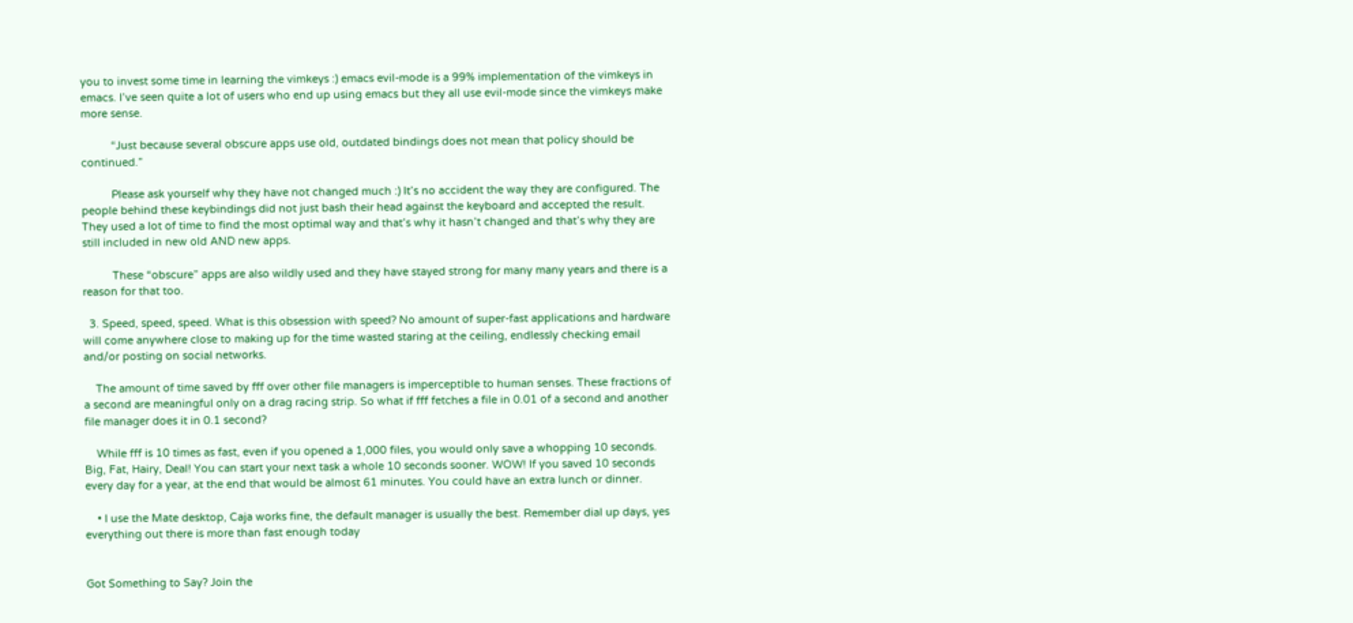you to invest some time in learning the vimkeys :) emacs evil-mode is a 99% implementation of the vimkeys in emacs. I’ve seen quite a lot of users who end up using emacs but they all use evil-mode since the vimkeys make more sense.

          “Just because several obscure apps use old, outdated bindings does not mean that policy should be continued.”

          Please ask yourself why they have not changed much :) It’s no accident the way they are configured. The people behind these keybindings did not just bash their head against the keyboard and accepted the result. They used a lot of time to find the most optimal way and that’s why it hasn’t changed and that’s why they are still included in new old AND new apps.

          These “obscure” apps are also wildly used and they have stayed strong for many many years and there is a reason for that too.

  3. Speed, speed, speed. What is this obsession with speed? No amount of super-fast applications and hardware will come anywhere close to making up for the time wasted staring at the ceiling, endlessly checking email and/or posting on social networks.

    The amount of time saved by fff over other file managers is imperceptible to human senses. These fractions of a second are meaningful only on a drag racing strip. So what if fff fetches a file in 0.01 of a second and another file manager does it in 0.1 second?

    While fff is 10 times as fast, even if you opened a 1,000 files, you would only save a whopping 10 seconds. Big, Fat, Hairy, Deal! You can start your next task a whole 10 seconds sooner. WOW! If you saved 10 seconds every day for a year, at the end that would be almost 61 minutes. You could have an extra lunch or dinner.

    • I use the Mate desktop, Caja works fine, the default manager is usually the best. Remember dial up days, yes everything out there is more than fast enough today


Got Something to Say? Join the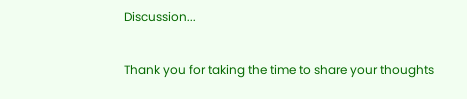Discussion...

Thank you for taking the time to share your thoughts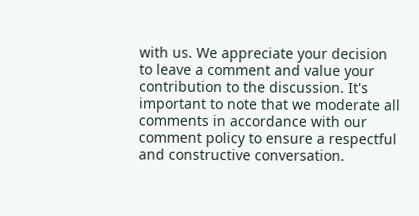with us. We appreciate your decision to leave a comment and value your contribution to the discussion. It's important to note that we moderate all comments in accordance with our comment policy to ensure a respectful and constructive conversation.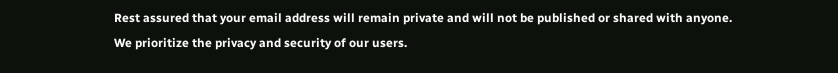Rest assured that your email address will remain private and will not be published or shared with anyone. We prioritize the privacy and security of our users.